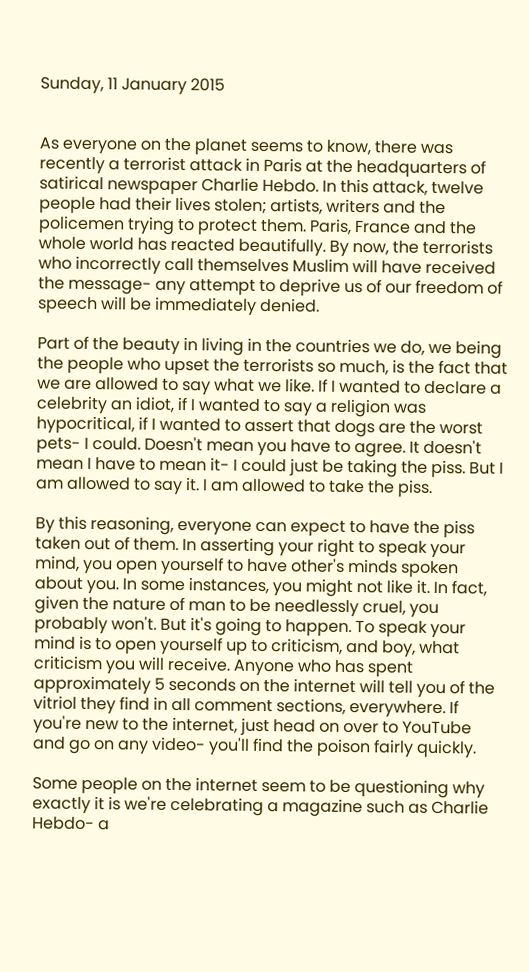Sunday, 11 January 2015


As everyone on the planet seems to know, there was recently a terrorist attack in Paris at the headquarters of satirical newspaper Charlie Hebdo. In this attack, twelve people had their lives stolen; artists, writers and the policemen trying to protect them. Paris, France and the whole world has reacted beautifully. By now, the terrorists who incorrectly call themselves Muslim will have received the message- any attempt to deprive us of our freedom of speech will be immediately denied.

Part of the beauty in living in the countries we do, we being the people who upset the terrorists so much, is the fact that we are allowed to say what we like. If I wanted to declare a celebrity an idiot, if I wanted to say a religion was hypocritical, if I wanted to assert that dogs are the worst pets- I could. Doesn't mean you have to agree. It doesn't mean I have to mean it- I could just be taking the piss. But I am allowed to say it. I am allowed to take the piss.

By this reasoning, everyone can expect to have the piss taken out of them. In asserting your right to speak your mind, you open yourself to have other's minds spoken about you. In some instances, you might not like it. In fact, given the nature of man to be needlessly cruel, you probably won't. But it's going to happen. To speak your mind is to open yourself up to criticism, and boy, what criticism you will receive. Anyone who has spent approximately 5 seconds on the internet will tell you of the vitriol they find in all comment sections, everywhere. If you're new to the internet, just head on over to YouTube and go on any video- you'll find the poison fairly quickly.

Some people on the internet seem to be questioning why exactly it is we're celebrating a magazine such as Charlie Hebdo- a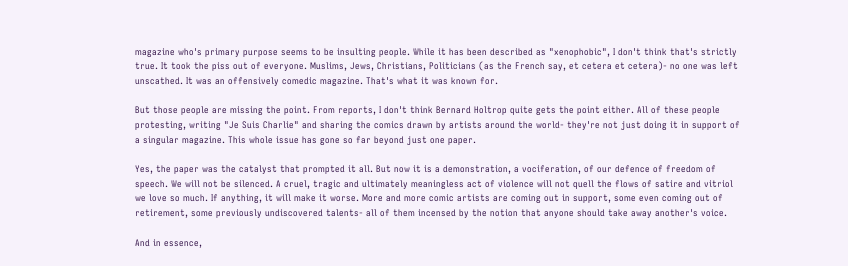magazine who's primary purpose seems to be insulting people. While it has been described as "xenophobic", I don't think that's strictly true. It took the piss out of everyone. Muslims, Jews, Christians, Politicians (as the French say, et cetera et cetera)- no one was left unscathed. It was an offensively comedic magazine. That's what it was known for.

But those people are missing the point. From reports, I don't think Bernard Holtrop quite gets the point either. All of these people protesting, writing "Je Suis Charlie" and sharing the comics drawn by artists around the world- they're not just doing it in support of a singular magazine. This whole issue has gone so far beyond just one paper.

Yes, the paper was the catalyst that prompted it all. But now it is a demonstration, a vociferation, of our defence of freedom of speech. We will not be silenced. A cruel, tragic and ultimately meaningless act of violence will not quell the flows of satire and vitriol we love so much. If anything, it will make it worse. More and more comic artists are coming out in support, some even coming out of retirement, some previously undiscovered talents- all of them incensed by the notion that anyone should take away another's voice.

And in essence,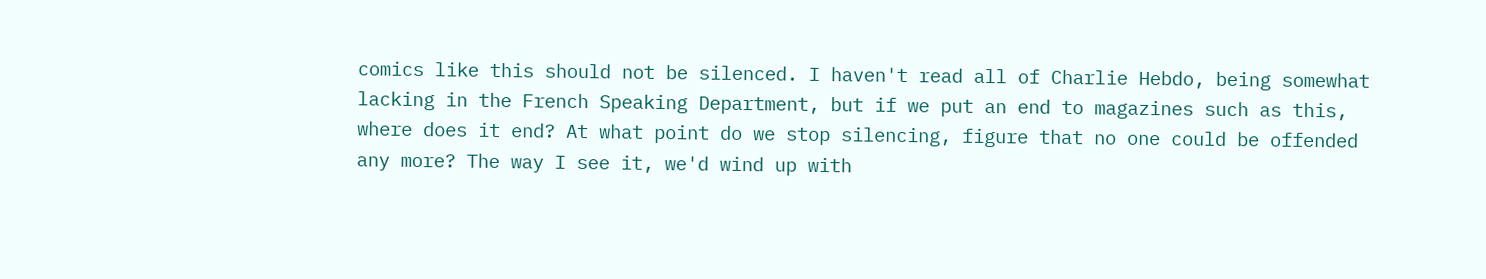comics like this should not be silenced. I haven't read all of Charlie Hebdo, being somewhat lacking in the French Speaking Department, but if we put an end to magazines such as this, where does it end? At what point do we stop silencing, figure that no one could be offended any more? The way I see it, we'd wind up with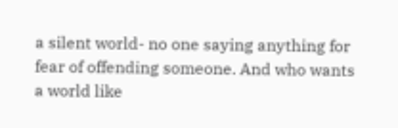a silent world- no one saying anything for fear of offending someone. And who wants a world like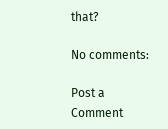that?

No comments:

Post a Comment